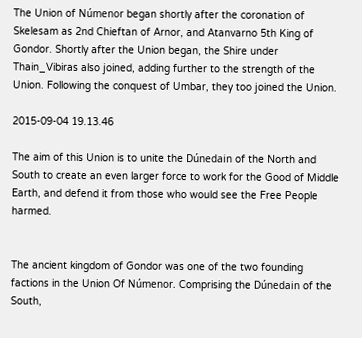The Union of Númenor began shortly after the coronation of Skelesam as 2nd Chieftan of Arnor, and Atanvarno 5th King of Gondor. Shortly after the Union began, the Shire under Thain_Vibiras also joined, adding further to the strength of the Union. Following the conquest of Umbar, they too joined the Union.

2015-09-04 19.13.46

The aim of this Union is to unite the Dúnedain of the North and South to create an even larger force to work for the Good of Middle Earth, and defend it from those who would see the Free People harmed.


The ancient kingdom of Gondor was one of the two founding factions in the Union Of Númenor. Comprising the Dúnedain of the South,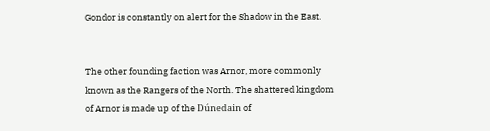Gondor is constantly on alert for the Shadow in the East.


The other founding faction was Arnor, more commonly known as the Rangers of the North. The shattered kingdom of Arnor is made up of the Dúnedain of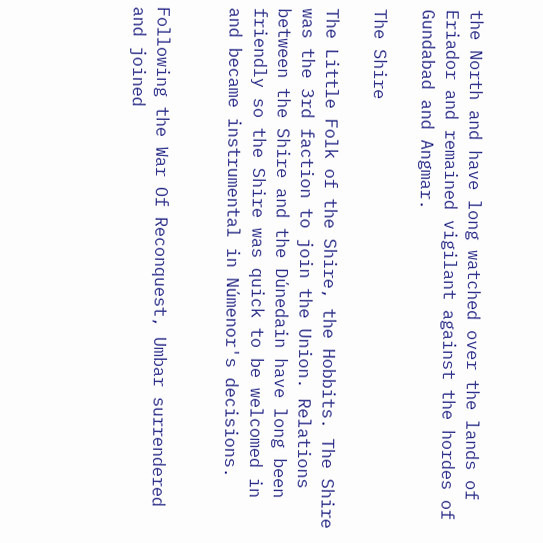the North and have long watched over the lands of Eriador and remained vigilant against the hordes of Gundabad and Angmar.

The Shire

The Little Folk of the Shire, the Hobbits. The Shire was the 3rd faction to join the Union. Relations between the Shire and the Dúnedain have long been friendly so the Shire was quick to be welcomed in and became instrumental in Númenor's decisions.


Following the War Of Reconquest, Umbar surrendered and joined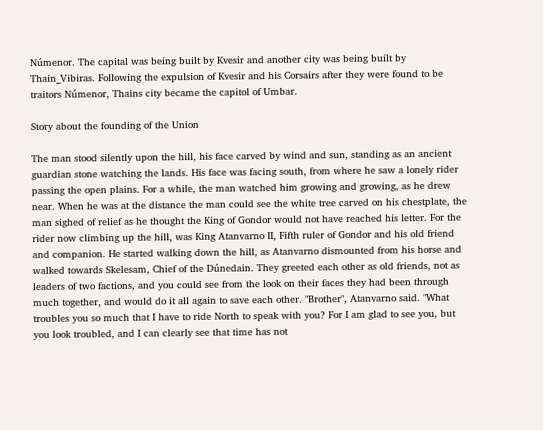Númenor. The capital was being built by Kvesir and another city was being built by Thain_Vibiras. Following the expulsion of Kvesir and his Corsairs after they were found to be traitors Númenor, Thains city became the capitol of Umbar.

Story about the founding of the Union

The man stood silently upon the hill, his face carved by wind and sun, standing as an ancient guardian stone watching the lands. His face was facing south, from where he saw a lonely rider passing the open plains. For a while, the man watched him growing and growing, as he drew near. When he was at the distance the man could see the white tree carved on his chestplate, the man sighed of relief as he thought the King of Gondor would not have reached his letter. For the rider now climbing up the hill, was King Atanvarno II, Fifth ruler of Gondor and his old friend and companion. He started walking down the hill, as Atanvarno dismounted from his horse and walked towards Skelesam, Chief of the Dúnedain. They greeted each other as old friends, not as leaders of two factions, and you could see from the look on their faces they had been through much together, and would do it all again to save each other. "Brother", Atanvarno said. "What troubles you so much that I have to ride North to speak with you? For I am glad to see you, but you look troubled, and I can clearly see that time has not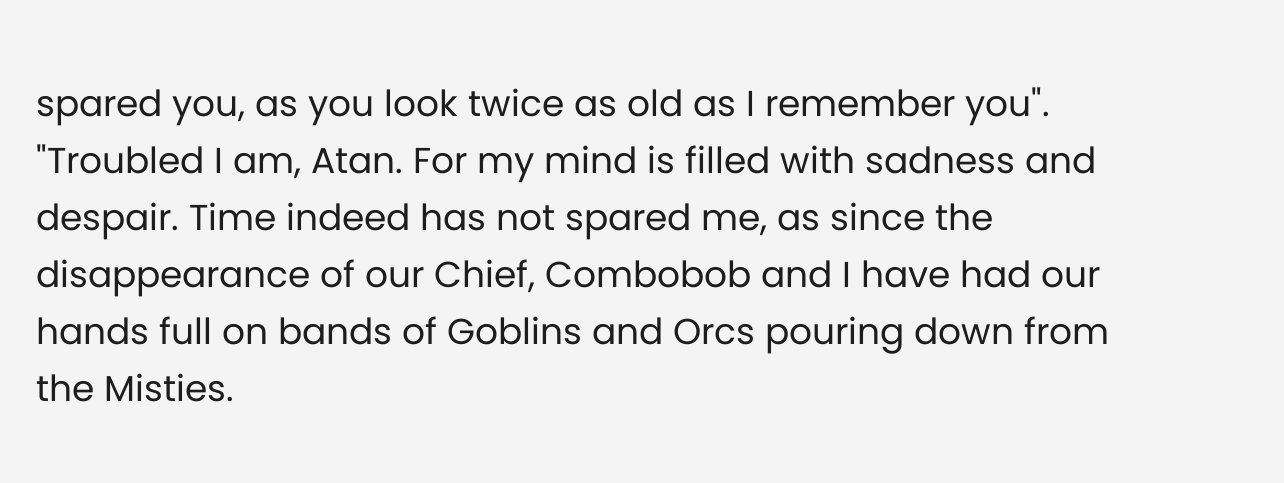spared you, as you look twice as old as I remember you". "Troubled I am, Atan. For my mind is filled with sadness and despair. Time indeed has not spared me, as since the disappearance of our Chief, Combobob and I have had our hands full on bands of Goblins and Orcs pouring down from the Misties.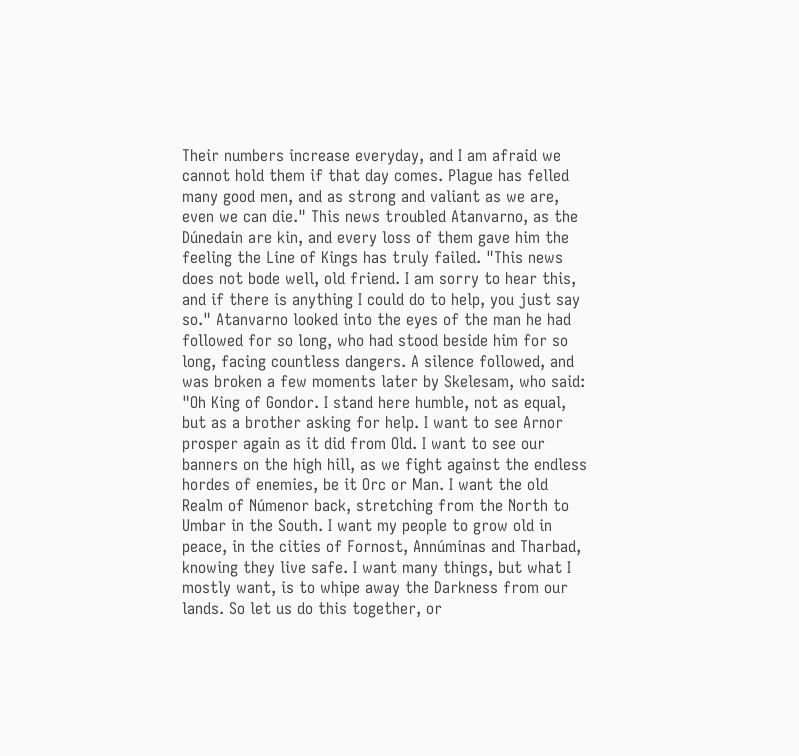Their numbers increase everyday, and I am afraid we cannot hold them if that day comes. Plague has felled many good men, and as strong and valiant as we are, even we can die." This news troubled Atanvarno, as the Dúnedain are kin, and every loss of them gave him the feeling the Line of Kings has truly failed. "This news does not bode well, old friend. I am sorry to hear this, and if there is anything I could do to help, you just say so." Atanvarno looked into the eyes of the man he had followed for so long, who had stood beside him for so long, facing countless dangers. A silence followed, and was broken a few moments later by Skelesam, who said: "Oh King of Gondor. I stand here humble, not as equal, but as a brother asking for help. I want to see Arnor prosper again as it did from Old. I want to see our banners on the high hill, as we fight against the endless hordes of enemies, be it Orc or Man. I want the old Realm of Númenor back, stretching from the North to Umbar in the South. I want my people to grow old in peace, in the cities of Fornost, Annúminas and Tharbad, knowing they live safe. I want many things, but what I mostly want, is to whipe away the Darkness from our lands. So let us do this together, or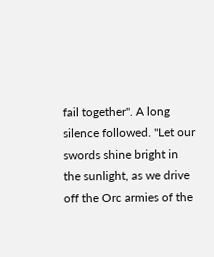fail together". A long silence followed. "Let our swords shine bright in the sunlight, as we drive off the Orc armies of the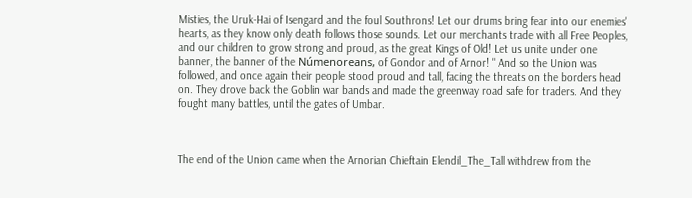Misties, the Uruk-Hai of Isengard and the foul Southrons! Let our drums bring fear into our enemies' hearts, as they know only death follows those sounds. Let our merchants trade with all Free Peoples, and our children to grow strong and proud, as the great Kings of Old! Let us unite under one banner, the banner of the Númenoreans, of Gondor and of Arnor! " And so the Union was followed, and once again their people stood proud and tall, facing the threats on the borders head on. They drove back the Goblin war bands and made the greenway road safe for traders. And they fought many battles, until the gates of Umbar.



The end of the Union came when the Arnorian Chieftain Elendil_The_Tall withdrew from the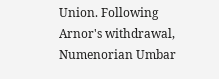Union. Following Arnor's withdrawal, Numenorian Umbar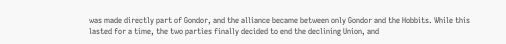was made directly part of Gondor, and the alliance became between only Gondor and the Hobbits. While this lasted for a time, the two parties finally decided to end the declining Union, and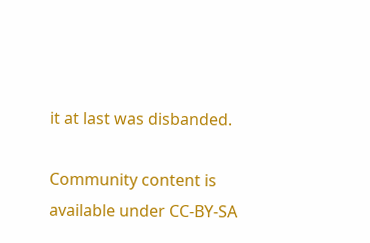it at last was disbanded.

Community content is available under CC-BY-SA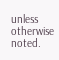unless otherwise noted.